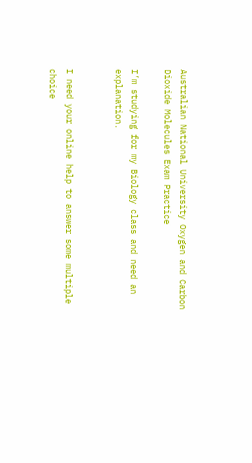Australian National University Oxygen and Carbon Dioxide Molecules Exam Practice

I’m studying for my Biology class and need an explanation.


I need your online help to answer some multiple choice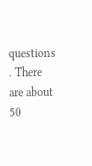questions . There are about 50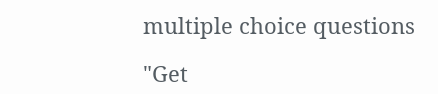multiple choice questions

"Get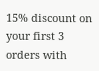15% discount on your first 3 orders with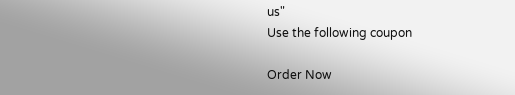us"
Use the following coupon

Order Now